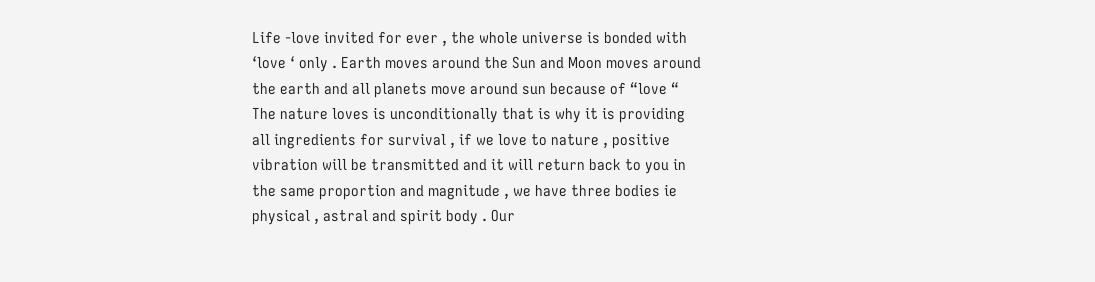Life -love invited for ever , the whole universe is bonded with ‘love ‘ only . Earth moves around the Sun and Moon moves around the earth and all planets move around sun because of “love “
The nature loves is unconditionally that is why it is providing all ingredients for survival , if we love to nature , positive vibration will be transmitted and it will return back to you in the same proportion and magnitude , we have three bodies ie physical , astral and spirit body . Our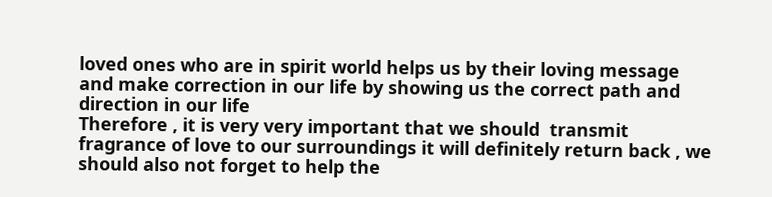loved ones who are in spirit world helps us by their loving message and make correction in our life by showing us the correct path and direction in our life
Therefore , it is very very important that we should  transmit  fragrance of love to our surroundings it will definitely return back , we should also not forget to help the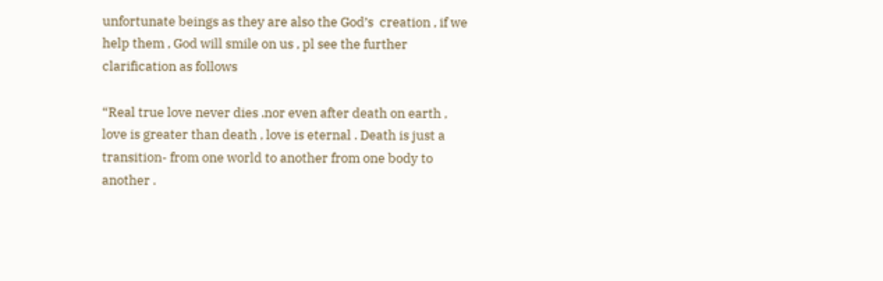unfortunate beings as they are also the God’s  creation , if we help them , God will smile on us , pl see the further clarification as follows

“Real true love never dies .nor even after death on earth , love is greater than death , love is eternal . Death is just a transition- from one world to another from one body to another .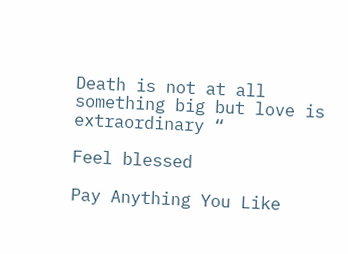Death is not at all something big but love is extraordinary “

Feel blessed

Pay Anything You Like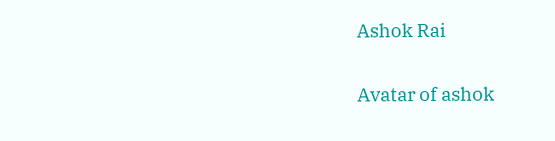Ashok Rai

Avatar of ashok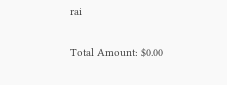rai

Total Amount: $0.00